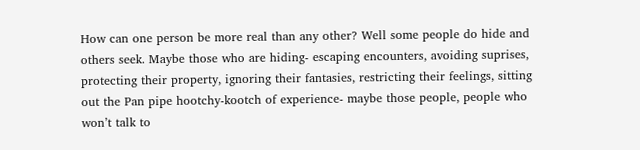How can one person be more real than any other? Well some people do hide and others seek. Maybe those who are hiding- escaping encounters, avoiding suprises, protecting their property, ignoring their fantasies, restricting their feelings, sitting out the Pan pipe hootchy-kootch of experience- maybe those people, people who won’t talk to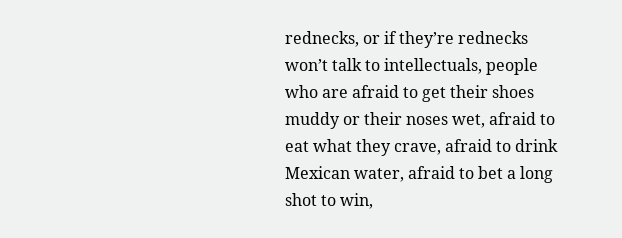rednecks, or if they’re rednecks won’t talk to intellectuals, people who are afraid to get their shoes muddy or their noses wet, afraid to eat what they crave, afraid to drink Mexican water, afraid to bet a long shot to win,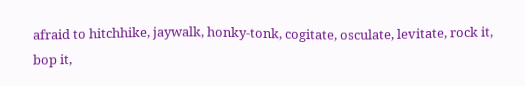afraid to hitchhike, jaywalk, honky-tonk, cogitate, osculate, levitate, rock it, bop it,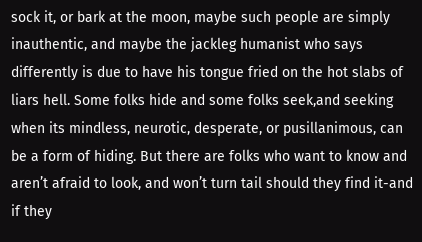sock it, or bark at the moon, maybe such people are simply inauthentic, and maybe the jackleg humanist who says differently is due to have his tongue fried on the hot slabs of liars hell. Some folks hide and some folks seek,and seeking when its mindless, neurotic, desperate, or pusillanimous, can be a form of hiding. But there are folks who want to know and aren’t afraid to look, and won’t turn tail should they find it-and if they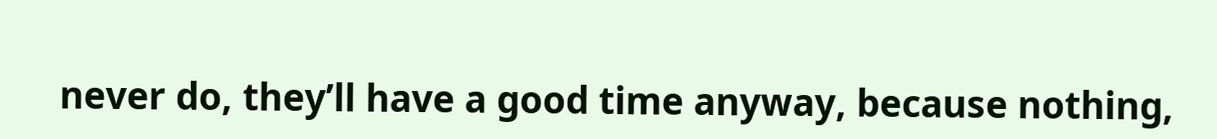never do, they’ll have a good time anyway, because nothing,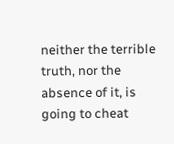neither the terrible truth, nor the absence of it, is going to cheat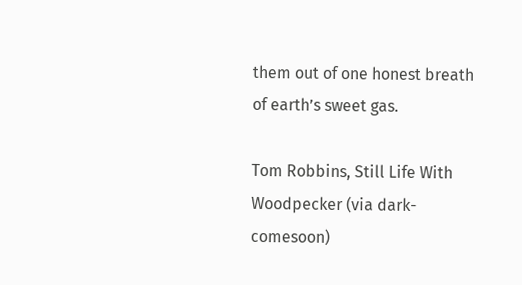them out of one honest breath of earth’s sweet gas.

Tom Robbins, Still Life With Woodpecker (via dark-comesoon)